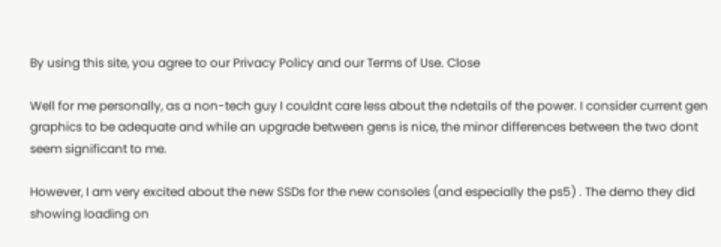By using this site, you agree to our Privacy Policy and our Terms of Use. Close

Well for me personally, as a non-tech guy I couldnt care less about the ndetails of the power. I consider current gen graphics to be adequate and while an upgrade between gens is nice, the minor differences between the two dont seem significant to me.

However, I am very excited about the new SSDs for the new consoles (and especially the ps5) . The demo they did showing loading on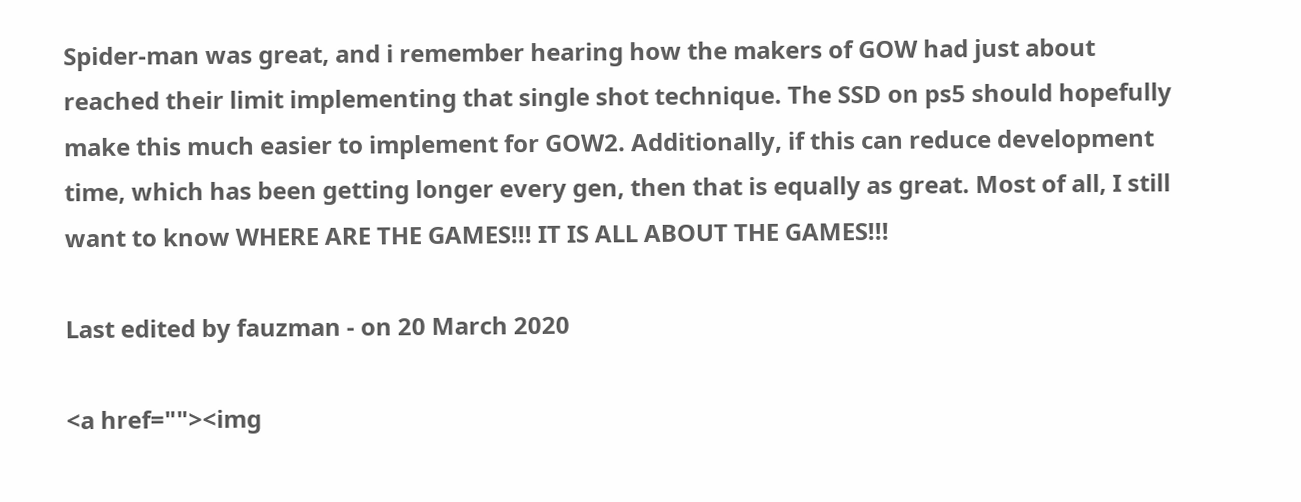Spider-man was great, and i remember hearing how the makers of GOW had just about reached their limit implementing that single shot technique. The SSD on ps5 should hopefully make this much easier to implement for GOW2. Additionally, if this can reduce development time, which has been getting longer every gen, then that is equally as great. Most of all, I still want to know WHERE ARE THE GAMES!!! IT IS ALL ABOUT THE GAMES!!!

Last edited by fauzman - on 20 March 2020

<a href=""><img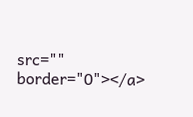src="" border="0"></a>